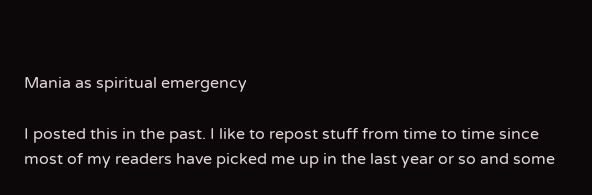Mania as spiritual emergency

I posted this in the past. I like to repost stuff from time to time since most of my readers have picked me up in the last year or so and some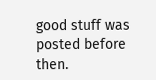good stuff was posted before then.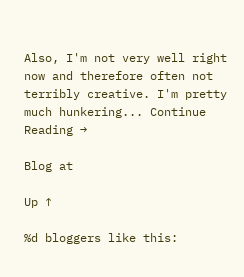Also, I'm not very well right now and therefore often not terribly creative. I'm pretty much hunkering... Continue Reading →

Blog at

Up ↑

%d bloggers like this: